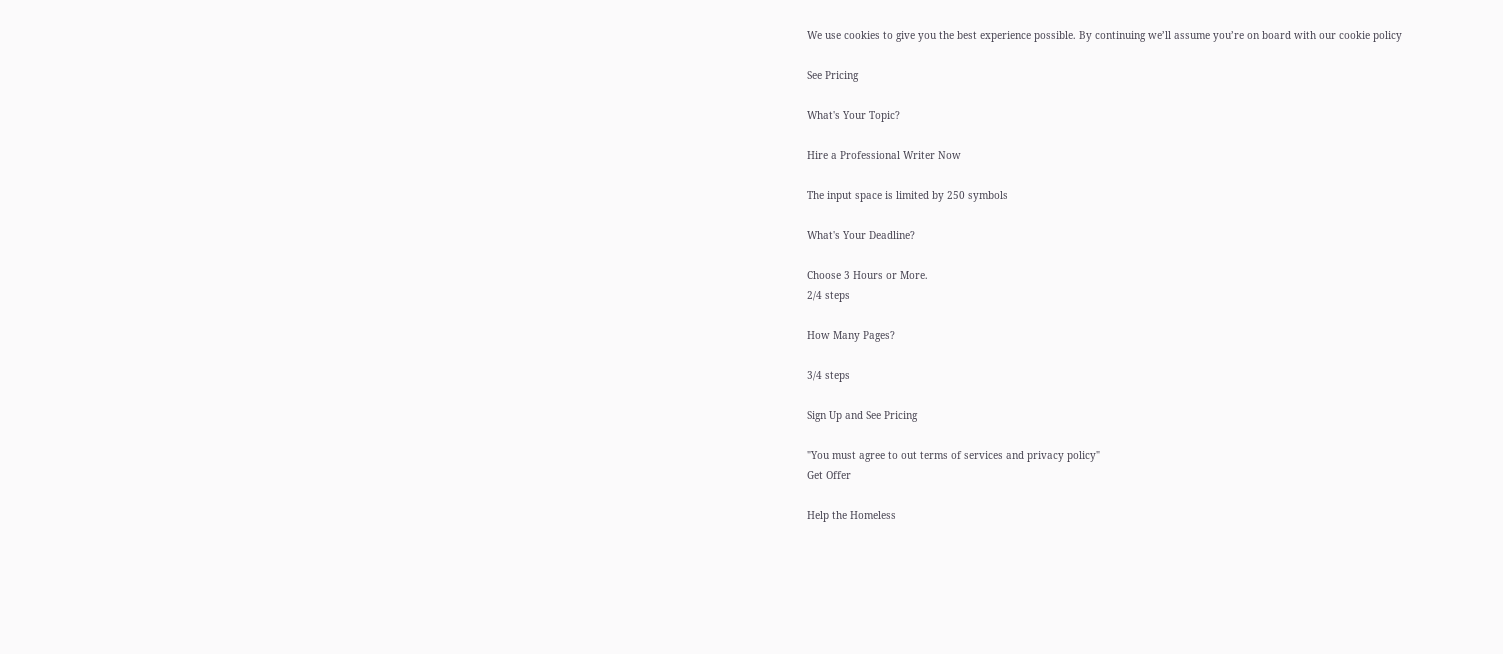We use cookies to give you the best experience possible. By continuing we’ll assume you’re on board with our cookie policy

See Pricing

What's Your Topic?

Hire a Professional Writer Now

The input space is limited by 250 symbols

What's Your Deadline?

Choose 3 Hours or More.
2/4 steps

How Many Pages?

3/4 steps

Sign Up and See Pricing

"You must agree to out terms of services and privacy policy"
Get Offer

Help the Homeless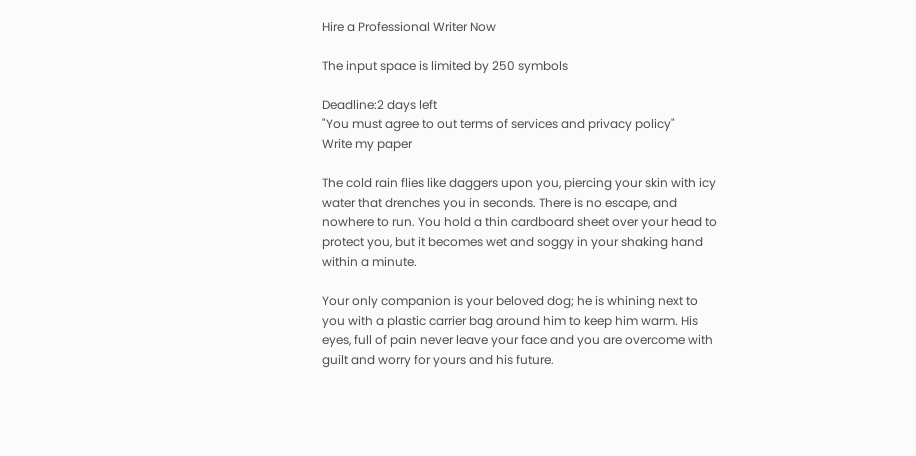Hire a Professional Writer Now

The input space is limited by 250 symbols

Deadline:2 days left
"You must agree to out terms of services and privacy policy"
Write my paper

The cold rain flies like daggers upon you, piercing your skin with icy water that drenches you in seconds. There is no escape, and nowhere to run. You hold a thin cardboard sheet over your head to protect you, but it becomes wet and soggy in your shaking hand within a minute.

Your only companion is your beloved dog; he is whining next to you with a plastic carrier bag around him to keep him warm. His eyes, full of pain never leave your face and you are overcome with guilt and worry for yours and his future.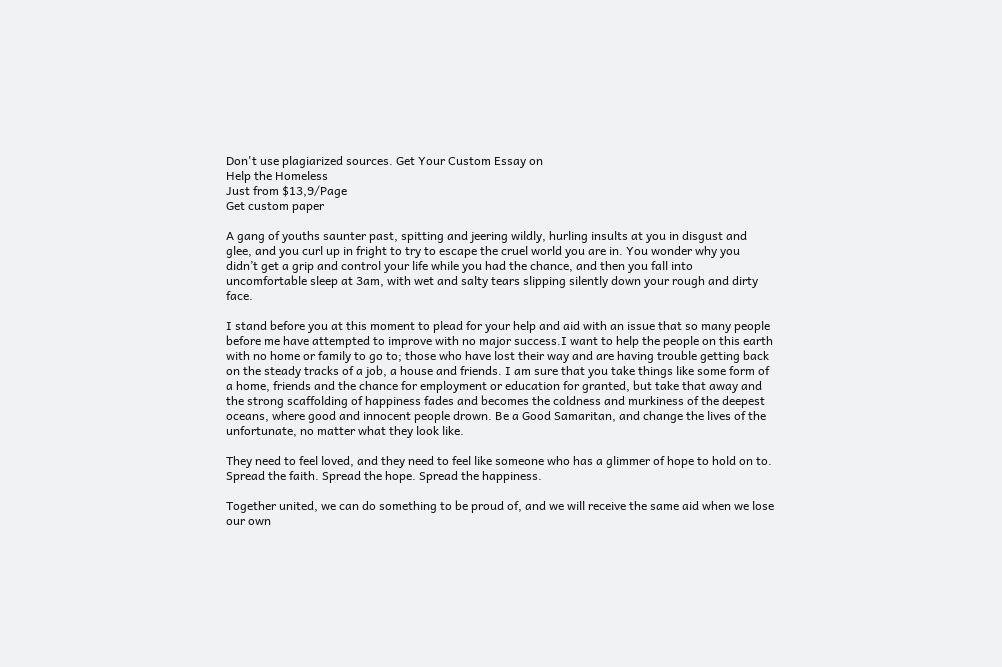Don't use plagiarized sources. Get Your Custom Essay on
Help the Homeless
Just from $13,9/Page
Get custom paper

A gang of youths saunter past, spitting and jeering wildly, hurling insults at you in disgust and glee, and you curl up in fright to try to escape the cruel world you are in. You wonder why you didn’t get a grip and control your life while you had the chance, and then you fall into uncomfortable sleep at 3am, with wet and salty tears slipping silently down your rough and dirty face.

I stand before you at this moment to plead for your help and aid with an issue that so many people before me have attempted to improve with no major success.I want to help the people on this earth with no home or family to go to; those who have lost their way and are having trouble getting back on the steady tracks of a job, a house and friends. I am sure that you take things like some form of a home, friends and the chance for employment or education for granted, but take that away and the strong scaffolding of happiness fades and becomes the coldness and murkiness of the deepest oceans, where good and innocent people drown. Be a Good Samaritan, and change the lives of the unfortunate, no matter what they look like.

They need to feel loved, and they need to feel like someone who has a glimmer of hope to hold on to. Spread the faith. Spread the hope. Spread the happiness.

Together united, we can do something to be proud of, and we will receive the same aid when we lose our own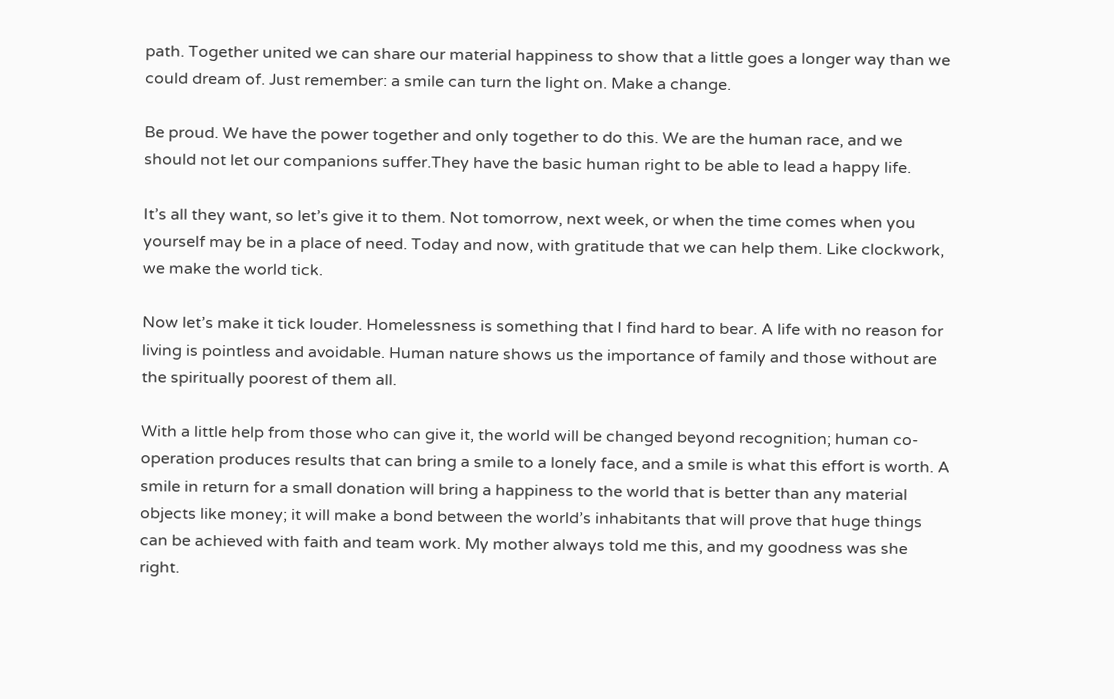path. Together united we can share our material happiness to show that a little goes a longer way than we could dream of. Just remember: a smile can turn the light on. Make a change.

Be proud. We have the power together and only together to do this. We are the human race, and we should not let our companions suffer.They have the basic human right to be able to lead a happy life.

It’s all they want, so let’s give it to them. Not tomorrow, next week, or when the time comes when you yourself may be in a place of need. Today and now, with gratitude that we can help them. Like clockwork, we make the world tick.

Now let’s make it tick louder. Homelessness is something that I find hard to bear. A life with no reason for living is pointless and avoidable. Human nature shows us the importance of family and those without are the spiritually poorest of them all.

With a little help from those who can give it, the world will be changed beyond recognition; human co-operation produces results that can bring a smile to a lonely face, and a smile is what this effort is worth. A smile in return for a small donation will bring a happiness to the world that is better than any material objects like money; it will make a bond between the world’s inhabitants that will prove that huge things can be achieved with faith and team work. My mother always told me this, and my goodness was she right.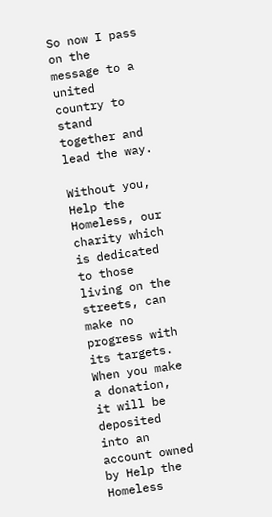So now I pass on the message to a united country to stand together and lead the way.

Without you, Help the Homeless, our charity which is dedicated to those living on the streets, can make no progress with its targets. When you make a donation, it will be deposited into an account owned by Help the Homeless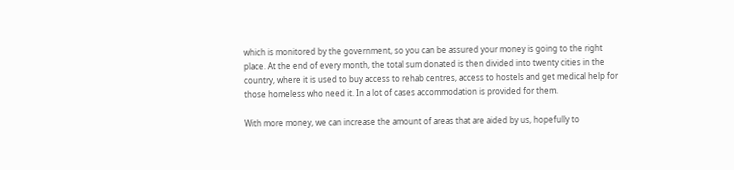which is monitored by the government, so you can be assured your money is going to the right place. At the end of every month, the total sum donated is then divided into twenty cities in the country, where it is used to buy access to rehab centres, access to hostels and get medical help for those homeless who need it. In a lot of cases accommodation is provided for them.

With more money, we can increase the amount of areas that are aided by us, hopefully to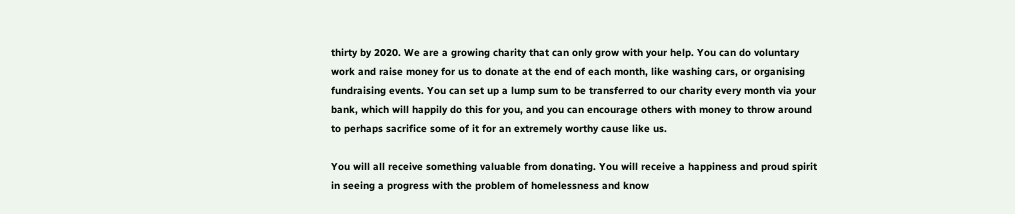thirty by 2020. We are a growing charity that can only grow with your help. You can do voluntary work and raise money for us to donate at the end of each month, like washing cars, or organising fundraising events. You can set up a lump sum to be transferred to our charity every month via your bank, which will happily do this for you, and you can encourage others with money to throw around to perhaps sacrifice some of it for an extremely worthy cause like us.

You will all receive something valuable from donating. You will receive a happiness and proud spirit in seeing a progress with the problem of homelessness and know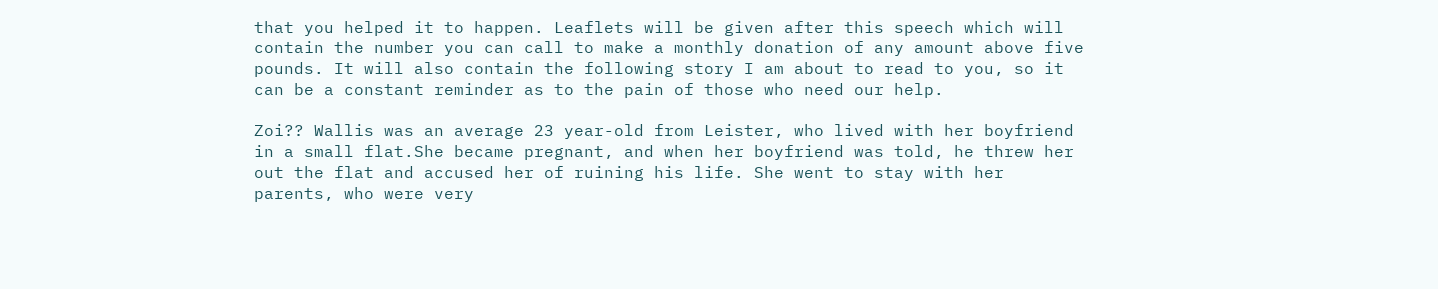that you helped it to happen. Leaflets will be given after this speech which will contain the number you can call to make a monthly donation of any amount above five pounds. It will also contain the following story I am about to read to you, so it can be a constant reminder as to the pain of those who need our help.

Zoi?? Wallis was an average 23 year-old from Leister, who lived with her boyfriend in a small flat.She became pregnant, and when her boyfriend was told, he threw her out the flat and accused her of ruining his life. She went to stay with her parents, who were very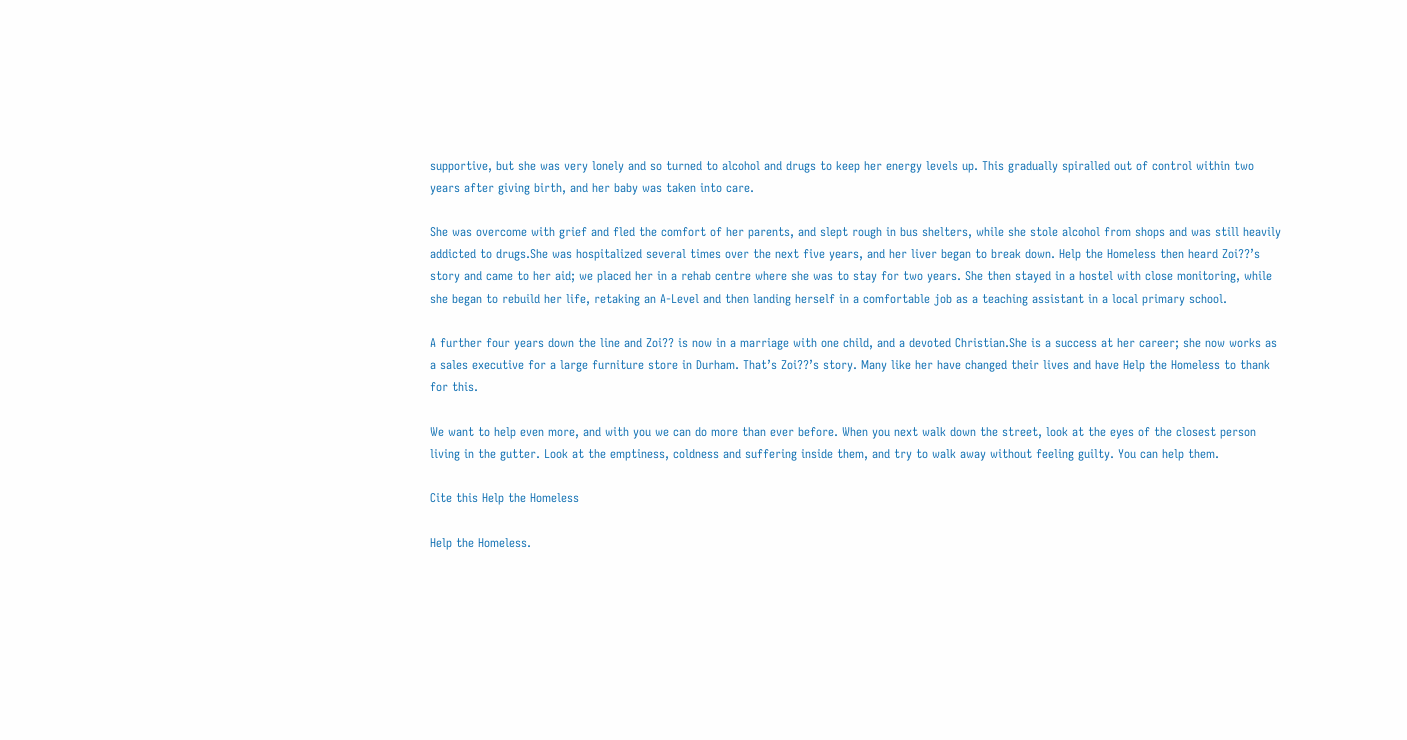supportive, but she was very lonely and so turned to alcohol and drugs to keep her energy levels up. This gradually spiralled out of control within two years after giving birth, and her baby was taken into care.

She was overcome with grief and fled the comfort of her parents, and slept rough in bus shelters, while she stole alcohol from shops and was still heavily addicted to drugs.She was hospitalized several times over the next five years, and her liver began to break down. Help the Homeless then heard Zoi??’s story and came to her aid; we placed her in a rehab centre where she was to stay for two years. She then stayed in a hostel with close monitoring, while she began to rebuild her life, retaking an A-Level and then landing herself in a comfortable job as a teaching assistant in a local primary school.

A further four years down the line and Zoi?? is now in a marriage with one child, and a devoted Christian.She is a success at her career; she now works as a sales executive for a large furniture store in Durham. That’s Zoi??’s story. Many like her have changed their lives and have Help the Homeless to thank for this.

We want to help even more, and with you we can do more than ever before. When you next walk down the street, look at the eyes of the closest person living in the gutter. Look at the emptiness, coldness and suffering inside them, and try to walk away without feeling guilty. You can help them.

Cite this Help the Homeless

Help the Homeless.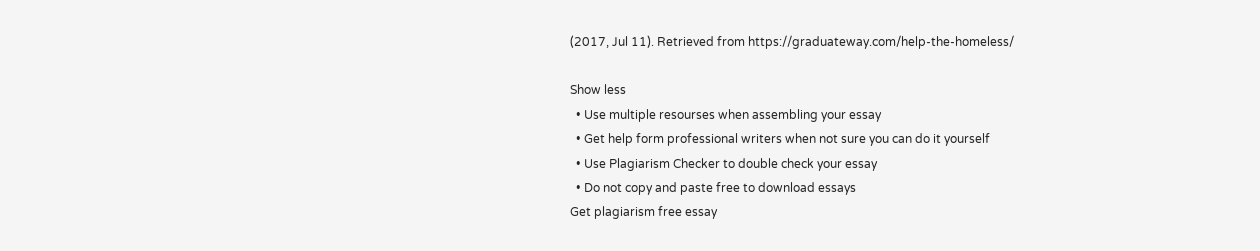(2017, Jul 11). Retrieved from https://graduateway.com/help-the-homeless/

Show less
  • Use multiple resourses when assembling your essay
  • Get help form professional writers when not sure you can do it yourself
  • Use Plagiarism Checker to double check your essay
  • Do not copy and paste free to download essays
Get plagiarism free essay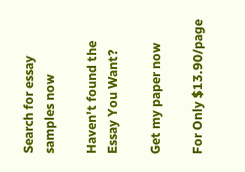Search for essay samples now

Haven't found the Essay You Want?

Get my paper now

For Only $13.90/page